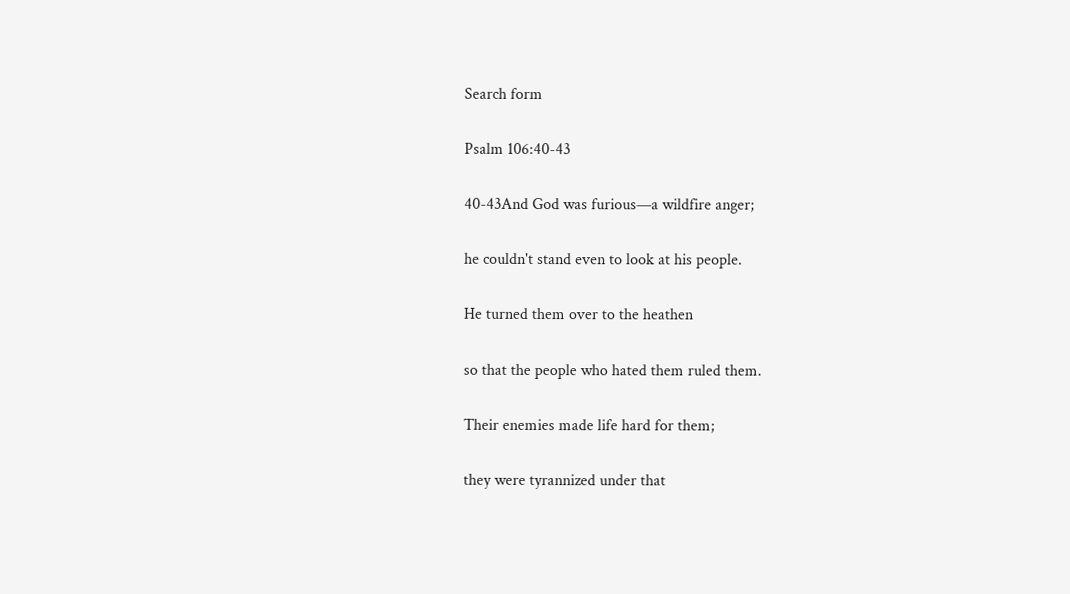Search form

Psalm 106:40-43

40-43And God was furious—a wildfire anger;

he couldn't stand even to look at his people.

He turned them over to the heathen

so that the people who hated them ruled them.

Their enemies made life hard for them;

they were tyrannized under that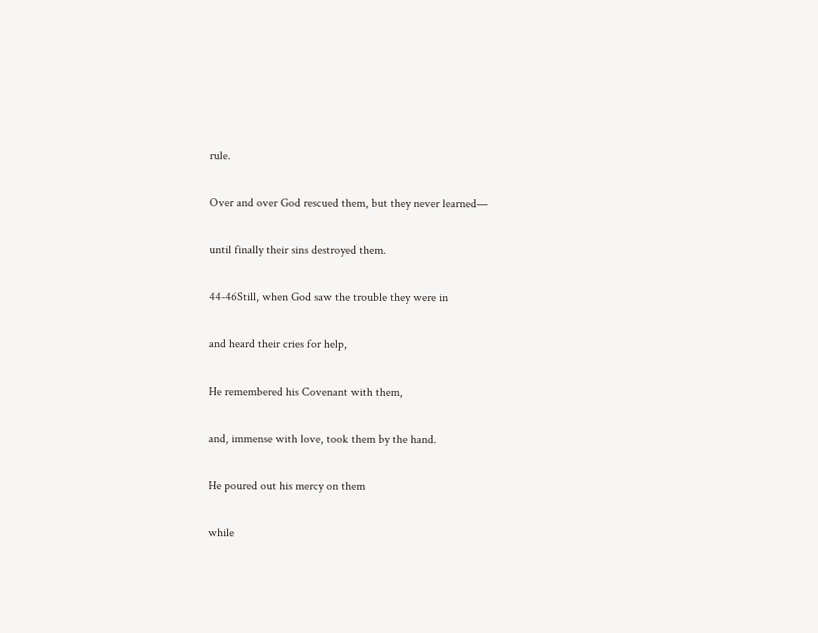rule.

Over and over God rescued them, but they never learned—

until finally their sins destroyed them.

44-46Still, when God saw the trouble they were in

and heard their cries for help,

He remembered his Covenant with them,

and, immense with love, took them by the hand.

He poured out his mercy on them

while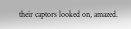their captors looked on, amazed.